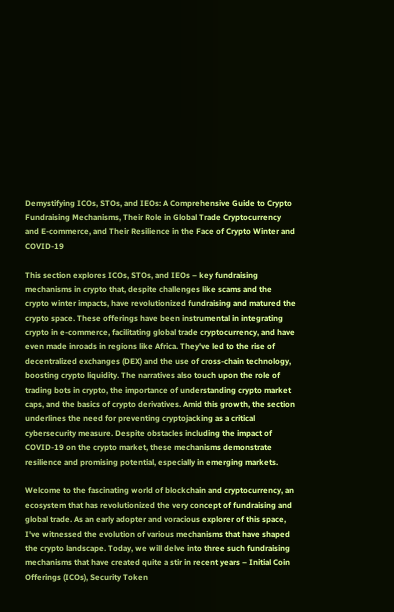Demystifying ICOs, STOs, and IEOs: A Comprehensive Guide to Crypto Fundraising Mechanisms, Their Role in Global Trade Cryptocurrency and E-commerce, and Their Resilience in the Face of Crypto Winter and COVID-19

This section explores ICOs, STOs, and IEOs – key fundraising mechanisms in crypto that, despite challenges like scams and the crypto winter impacts, have revolutionized fundraising and matured the crypto space. These offerings have been instrumental in integrating crypto in e-commerce, facilitating global trade cryptocurrency, and have even made inroads in regions like Africa. They've led to the rise of decentralized exchanges (DEX) and the use of cross-chain technology, boosting crypto liquidity. The narratives also touch upon the role of trading bots in crypto, the importance of understanding crypto market caps, and the basics of crypto derivatives. Amid this growth, the section underlines the need for preventing cryptojacking as a critical cybersecurity measure. Despite obstacles including the impact of COVID-19 on the crypto market, these mechanisms demonstrate resilience and promising potential, especially in emerging markets.

Welcome to the fascinating world of blockchain and cryptocurrency, an ecosystem that has revolutionized the very concept of fundraising and global trade. As an early adopter and voracious explorer of this space, I've witnessed the evolution of various mechanisms that have shaped the crypto landscape. Today, we will delve into three such fundraising mechanisms that have created quite a stir in recent years – Initial Coin Offerings (ICOs), Security Token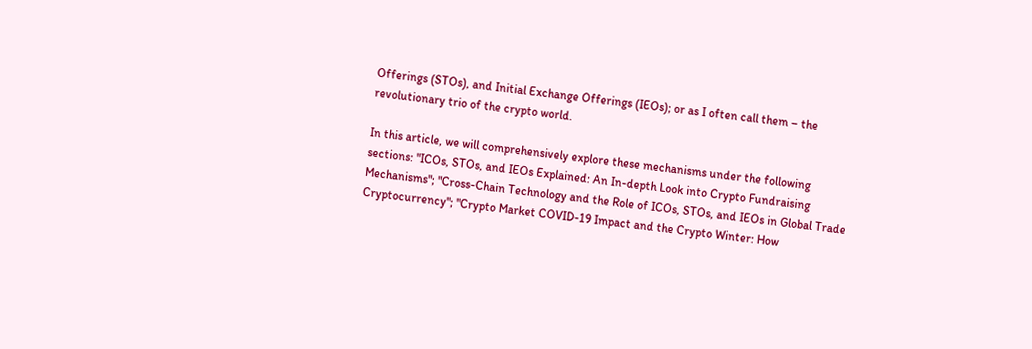Offerings (STOs), and Initial Exchange Offerings (IEOs); or as I often call them – the revolutionary trio of the crypto world.

In this article, we will comprehensively explore these mechanisms under the following sections: "ICOs, STOs, and IEOs Explained: An In-depth Look into Crypto Fundraising Mechanisms"; "Cross-Chain Technology and the Role of ICOs, STOs, and IEOs in Global Trade Cryptocurrency"; "Crypto Market COVID-19 Impact and the Crypto Winter: How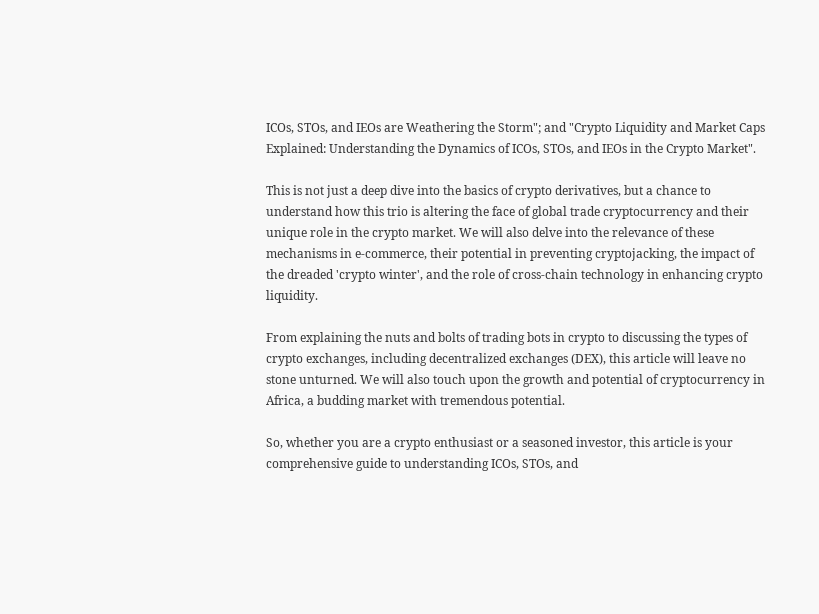ICOs, STOs, and IEOs are Weathering the Storm"; and "Crypto Liquidity and Market Caps Explained: Understanding the Dynamics of ICOs, STOs, and IEOs in the Crypto Market".

This is not just a deep dive into the basics of crypto derivatives, but a chance to understand how this trio is altering the face of global trade cryptocurrency and their unique role in the crypto market. We will also delve into the relevance of these mechanisms in e-commerce, their potential in preventing cryptojacking, the impact of the dreaded 'crypto winter', and the role of cross-chain technology in enhancing crypto liquidity.

From explaining the nuts and bolts of trading bots in crypto to discussing the types of crypto exchanges, including decentralized exchanges (DEX), this article will leave no stone unturned. We will also touch upon the growth and potential of cryptocurrency in Africa, a budding market with tremendous potential.

So, whether you are a crypto enthusiast or a seasoned investor, this article is your comprehensive guide to understanding ICOs, STOs, and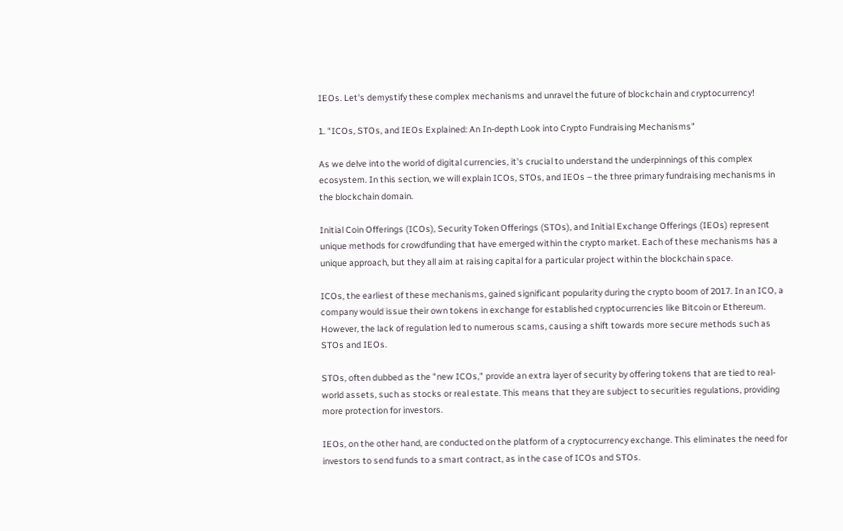IEOs. Let's demystify these complex mechanisms and unravel the future of blockchain and cryptocurrency!

1. "ICOs, STOs, and IEOs Explained: An In-depth Look into Crypto Fundraising Mechanisms"

As we delve into the world of digital currencies, it's crucial to understand the underpinnings of this complex ecosystem. In this section, we will explain ICOs, STOs, and IEOs – the three primary fundraising mechanisms in the blockchain domain.

Initial Coin Offerings (ICOs), Security Token Offerings (STOs), and Initial Exchange Offerings (IEOs) represent unique methods for crowdfunding that have emerged within the crypto market. Each of these mechanisms has a unique approach, but they all aim at raising capital for a particular project within the blockchain space.

ICOs, the earliest of these mechanisms, gained significant popularity during the crypto boom of 2017. In an ICO, a company would issue their own tokens in exchange for established cryptocurrencies like Bitcoin or Ethereum. However, the lack of regulation led to numerous scams, causing a shift towards more secure methods such as STOs and IEOs.

STOs, often dubbed as the "new ICOs," provide an extra layer of security by offering tokens that are tied to real-world assets, such as stocks or real estate. This means that they are subject to securities regulations, providing more protection for investors.

IEOs, on the other hand, are conducted on the platform of a cryptocurrency exchange. This eliminates the need for investors to send funds to a smart contract, as in the case of ICOs and STOs.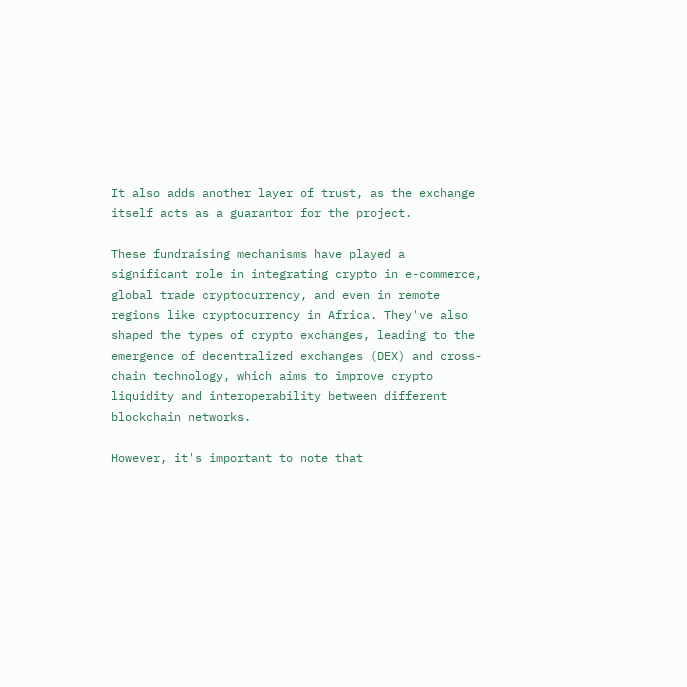It also adds another layer of trust, as the exchange itself acts as a guarantor for the project.

These fundraising mechanisms have played a significant role in integrating crypto in e-commerce, global trade cryptocurrency, and even in remote regions like cryptocurrency in Africa. They've also shaped the types of crypto exchanges, leading to the emergence of decentralized exchanges (DEX) and cross-chain technology, which aims to improve crypto liquidity and interoperability between different blockchain networks.

However, it's important to note that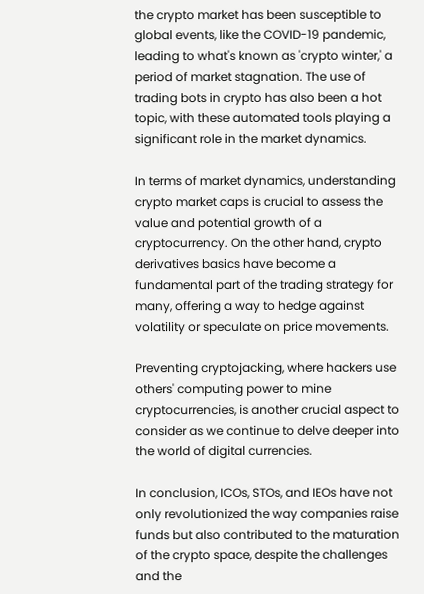the crypto market has been susceptible to global events, like the COVID-19 pandemic, leading to what's known as 'crypto winter,' a period of market stagnation. The use of trading bots in crypto has also been a hot topic, with these automated tools playing a significant role in the market dynamics.

In terms of market dynamics, understanding crypto market caps is crucial to assess the value and potential growth of a cryptocurrency. On the other hand, crypto derivatives basics have become a fundamental part of the trading strategy for many, offering a way to hedge against volatility or speculate on price movements.

Preventing cryptojacking, where hackers use others' computing power to mine cryptocurrencies, is another crucial aspect to consider as we continue to delve deeper into the world of digital currencies.

In conclusion, ICOs, STOs, and IEOs have not only revolutionized the way companies raise funds but also contributed to the maturation of the crypto space, despite the challenges and the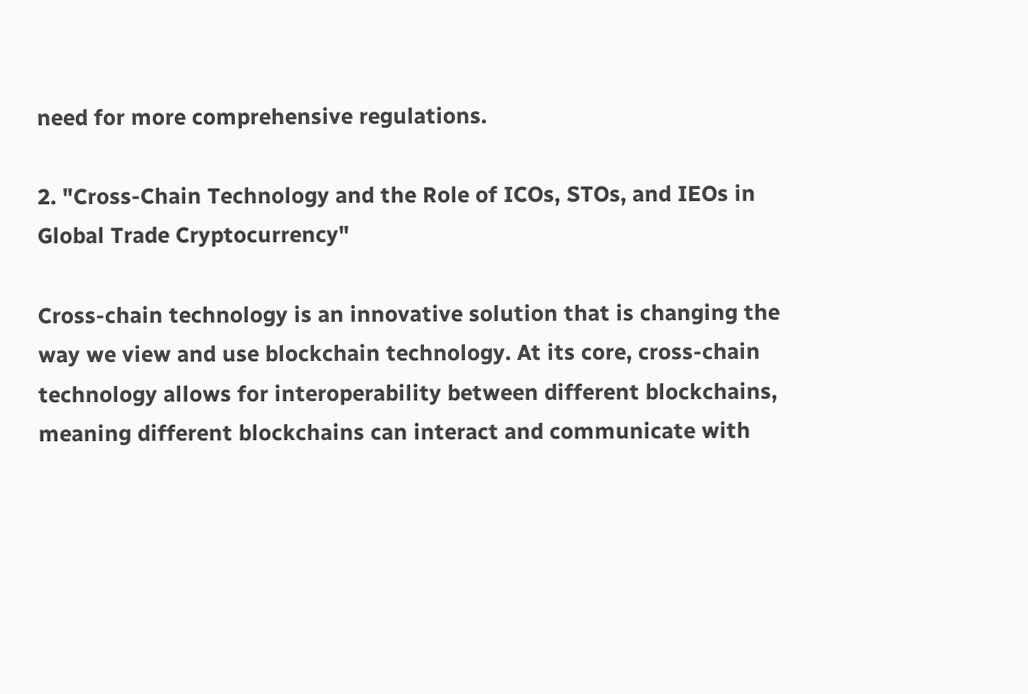need for more comprehensive regulations.

2. "Cross-Chain Technology and the Role of ICOs, STOs, and IEOs in Global Trade Cryptocurrency"

Cross-chain technology is an innovative solution that is changing the way we view and use blockchain technology. At its core, cross-chain technology allows for interoperability between different blockchains, meaning different blockchains can interact and communicate with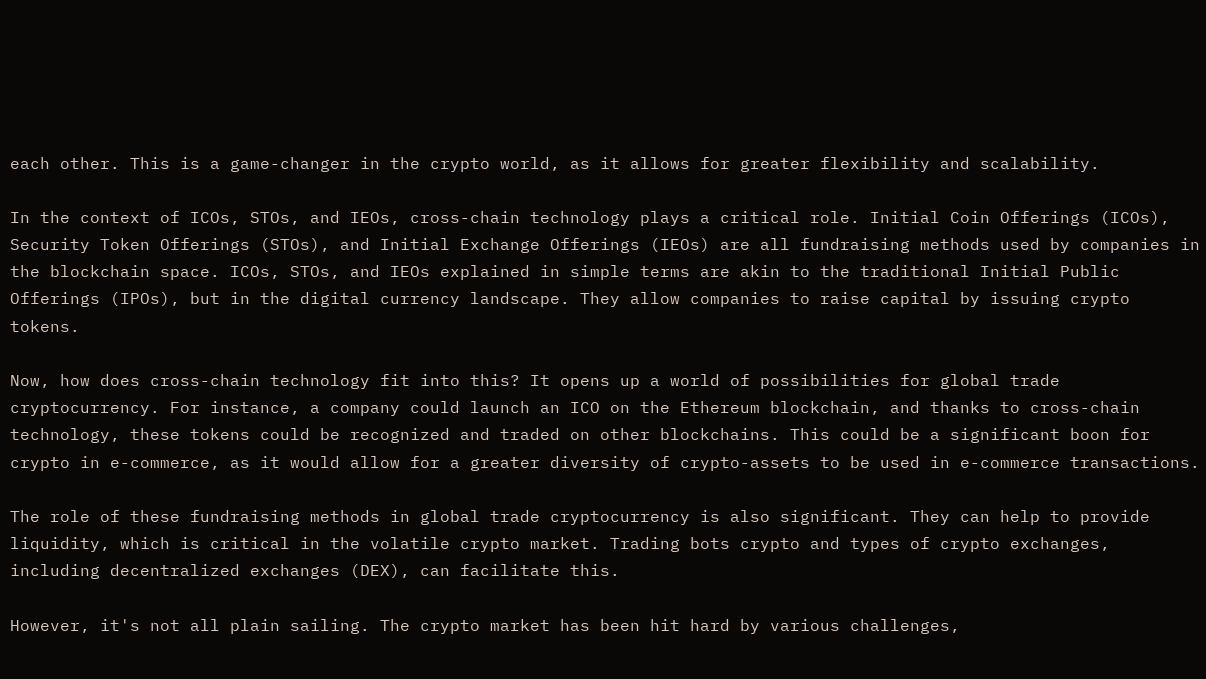each other. This is a game-changer in the crypto world, as it allows for greater flexibility and scalability.

In the context of ICOs, STOs, and IEOs, cross-chain technology plays a critical role. Initial Coin Offerings (ICOs), Security Token Offerings (STOs), and Initial Exchange Offerings (IEOs) are all fundraising methods used by companies in the blockchain space. ICOs, STOs, and IEOs explained in simple terms are akin to the traditional Initial Public Offerings (IPOs), but in the digital currency landscape. They allow companies to raise capital by issuing crypto tokens.

Now, how does cross-chain technology fit into this? It opens up a world of possibilities for global trade cryptocurrency. For instance, a company could launch an ICO on the Ethereum blockchain, and thanks to cross-chain technology, these tokens could be recognized and traded on other blockchains. This could be a significant boon for crypto in e-commerce, as it would allow for a greater diversity of crypto-assets to be used in e-commerce transactions.

The role of these fundraising methods in global trade cryptocurrency is also significant. They can help to provide liquidity, which is critical in the volatile crypto market. Trading bots crypto and types of crypto exchanges, including decentralized exchanges (DEX), can facilitate this.

However, it's not all plain sailing. The crypto market has been hit hard by various challenges,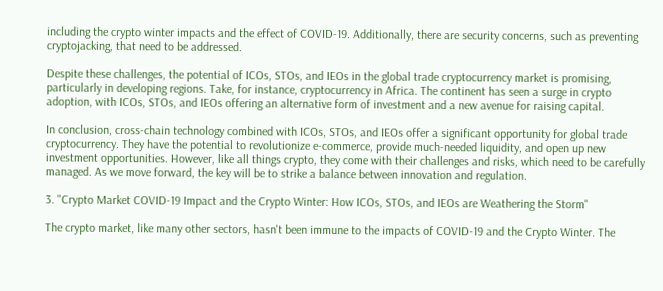including the crypto winter impacts and the effect of COVID-19. Additionally, there are security concerns, such as preventing cryptojacking, that need to be addressed.

Despite these challenges, the potential of ICOs, STOs, and IEOs in the global trade cryptocurrency market is promising, particularly in developing regions. Take, for instance, cryptocurrency in Africa. The continent has seen a surge in crypto adoption, with ICOs, STOs, and IEOs offering an alternative form of investment and a new avenue for raising capital.

In conclusion, cross-chain technology combined with ICOs, STOs, and IEOs offer a significant opportunity for global trade cryptocurrency. They have the potential to revolutionize e-commerce, provide much-needed liquidity, and open up new investment opportunities. However, like all things crypto, they come with their challenges and risks, which need to be carefully managed. As we move forward, the key will be to strike a balance between innovation and regulation.

3. "Crypto Market COVID-19 Impact and the Crypto Winter: How ICOs, STOs, and IEOs are Weathering the Storm"

The crypto market, like many other sectors, hasn't been immune to the impacts of COVID-19 and the Crypto Winter. The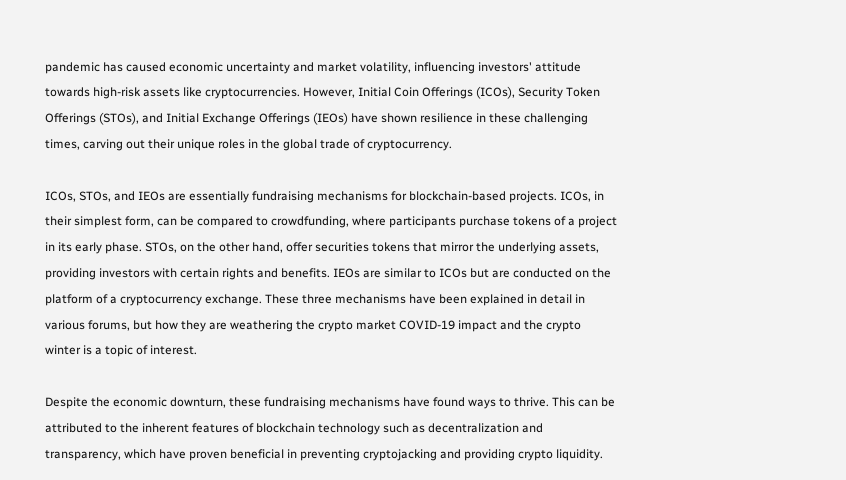pandemic has caused economic uncertainty and market volatility, influencing investors' attitude towards high-risk assets like cryptocurrencies. However, Initial Coin Offerings (ICOs), Security Token Offerings (STOs), and Initial Exchange Offerings (IEOs) have shown resilience in these challenging times, carving out their unique roles in the global trade of cryptocurrency.

ICOs, STOs, and IEOs are essentially fundraising mechanisms for blockchain-based projects. ICOs, in their simplest form, can be compared to crowdfunding, where participants purchase tokens of a project in its early phase. STOs, on the other hand, offer securities tokens that mirror the underlying assets, providing investors with certain rights and benefits. IEOs are similar to ICOs but are conducted on the platform of a cryptocurrency exchange. These three mechanisms have been explained in detail in various forums, but how they are weathering the crypto market COVID-19 impact and the crypto winter is a topic of interest.

Despite the economic downturn, these fundraising mechanisms have found ways to thrive. This can be attributed to the inherent features of blockchain technology such as decentralization and transparency, which have proven beneficial in preventing cryptojacking and providing crypto liquidity.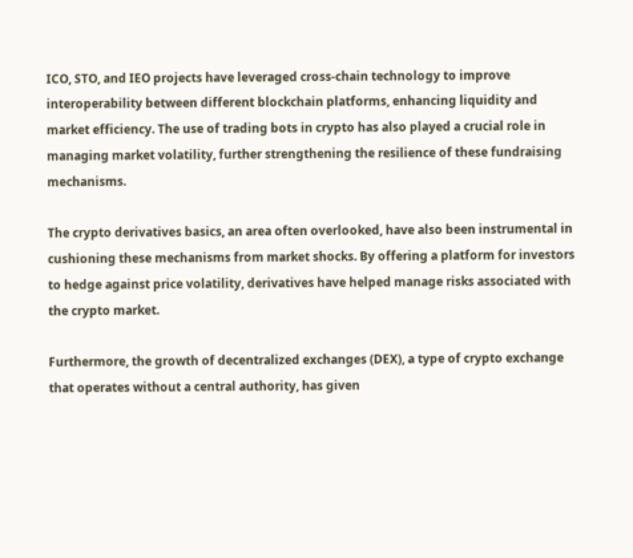ICO, STO, and IEO projects have leveraged cross-chain technology to improve interoperability between different blockchain platforms, enhancing liquidity and market efficiency. The use of trading bots in crypto has also played a crucial role in managing market volatility, further strengthening the resilience of these fundraising mechanisms.

The crypto derivatives basics, an area often overlooked, have also been instrumental in cushioning these mechanisms from market shocks. By offering a platform for investors to hedge against price volatility, derivatives have helped manage risks associated with the crypto market.

Furthermore, the growth of decentralized exchanges (DEX), a type of crypto exchange that operates without a central authority, has given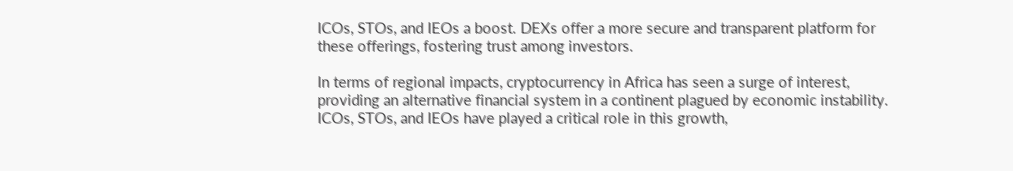ICOs, STOs, and IEOs a boost. DEXs offer a more secure and transparent platform for these offerings, fostering trust among investors.

In terms of regional impacts, cryptocurrency in Africa has seen a surge of interest, providing an alternative financial system in a continent plagued by economic instability. ICOs, STOs, and IEOs have played a critical role in this growth,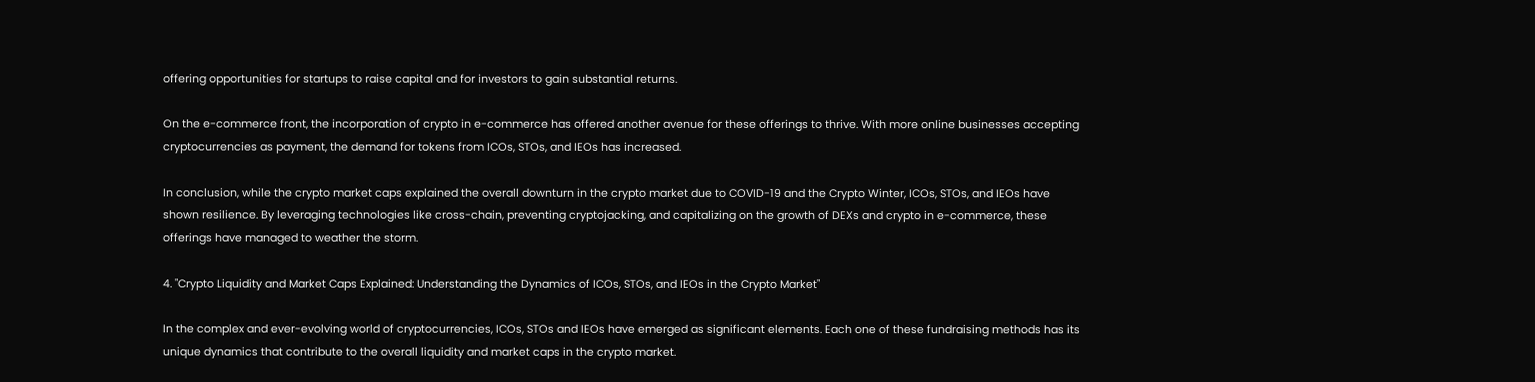offering opportunities for startups to raise capital and for investors to gain substantial returns.

On the e-commerce front, the incorporation of crypto in e-commerce has offered another avenue for these offerings to thrive. With more online businesses accepting cryptocurrencies as payment, the demand for tokens from ICOs, STOs, and IEOs has increased.

In conclusion, while the crypto market caps explained the overall downturn in the crypto market due to COVID-19 and the Crypto Winter, ICOs, STOs, and IEOs have shown resilience. By leveraging technologies like cross-chain, preventing cryptojacking, and capitalizing on the growth of DEXs and crypto in e-commerce, these offerings have managed to weather the storm.

4. "Crypto Liquidity and Market Caps Explained: Understanding the Dynamics of ICOs, STOs, and IEOs in the Crypto Market"

In the complex and ever-evolving world of cryptocurrencies, ICOs, STOs and IEOs have emerged as significant elements. Each one of these fundraising methods has its unique dynamics that contribute to the overall liquidity and market caps in the crypto market.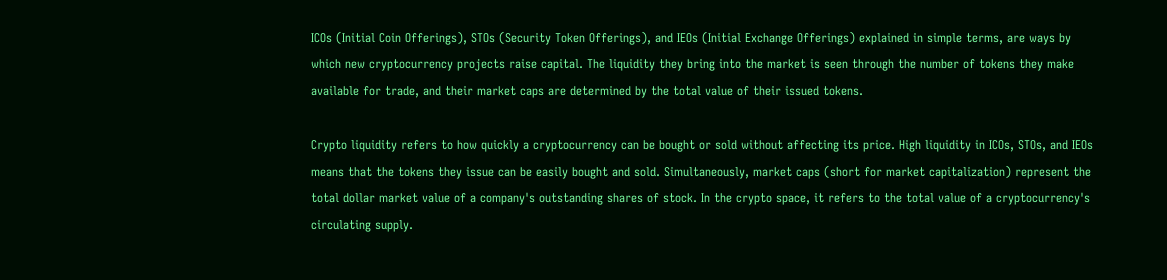ICOs (Initial Coin Offerings), STOs (Security Token Offerings), and IEOs (Initial Exchange Offerings) explained in simple terms, are ways by which new cryptocurrency projects raise capital. The liquidity they bring into the market is seen through the number of tokens they make available for trade, and their market caps are determined by the total value of their issued tokens.

Crypto liquidity refers to how quickly a cryptocurrency can be bought or sold without affecting its price. High liquidity in ICOs, STOs, and IEOs means that the tokens they issue can be easily bought and sold. Simultaneously, market caps (short for market capitalization) represent the total dollar market value of a company's outstanding shares of stock. In the crypto space, it refers to the total value of a cryptocurrency's circulating supply.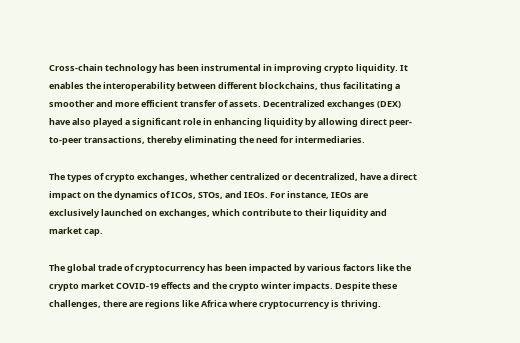Cross-chain technology has been instrumental in improving crypto liquidity. It enables the interoperability between different blockchains, thus facilitating a smoother and more efficient transfer of assets. Decentralized exchanges (DEX) have also played a significant role in enhancing liquidity by allowing direct peer-to-peer transactions, thereby eliminating the need for intermediaries.

The types of crypto exchanges, whether centralized or decentralized, have a direct impact on the dynamics of ICOs, STOs, and IEOs. For instance, IEOs are exclusively launched on exchanges, which contribute to their liquidity and market cap.

The global trade of cryptocurrency has been impacted by various factors like the crypto market COVID-19 effects and the crypto winter impacts. Despite these challenges, there are regions like Africa where cryptocurrency is thriving.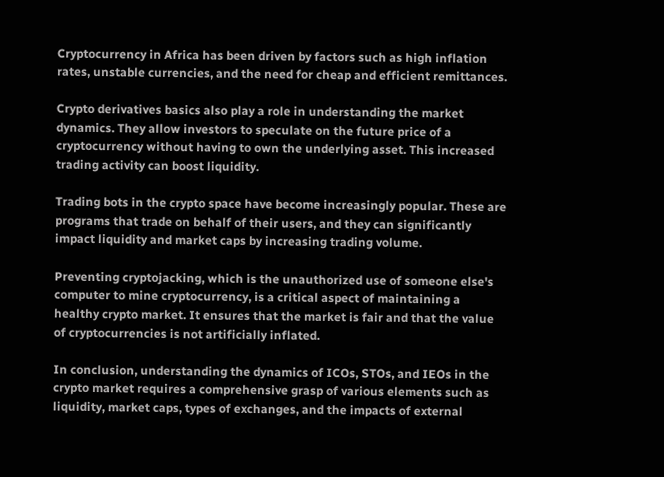Cryptocurrency in Africa has been driven by factors such as high inflation rates, unstable currencies, and the need for cheap and efficient remittances.

Crypto derivatives basics also play a role in understanding the market dynamics. They allow investors to speculate on the future price of a cryptocurrency without having to own the underlying asset. This increased trading activity can boost liquidity.

Trading bots in the crypto space have become increasingly popular. These are programs that trade on behalf of their users, and they can significantly impact liquidity and market caps by increasing trading volume.

Preventing cryptojacking, which is the unauthorized use of someone else's computer to mine cryptocurrency, is a critical aspect of maintaining a healthy crypto market. It ensures that the market is fair and that the value of cryptocurrencies is not artificially inflated.

In conclusion, understanding the dynamics of ICOs, STOs, and IEOs in the crypto market requires a comprehensive grasp of various elements such as liquidity, market caps, types of exchanges, and the impacts of external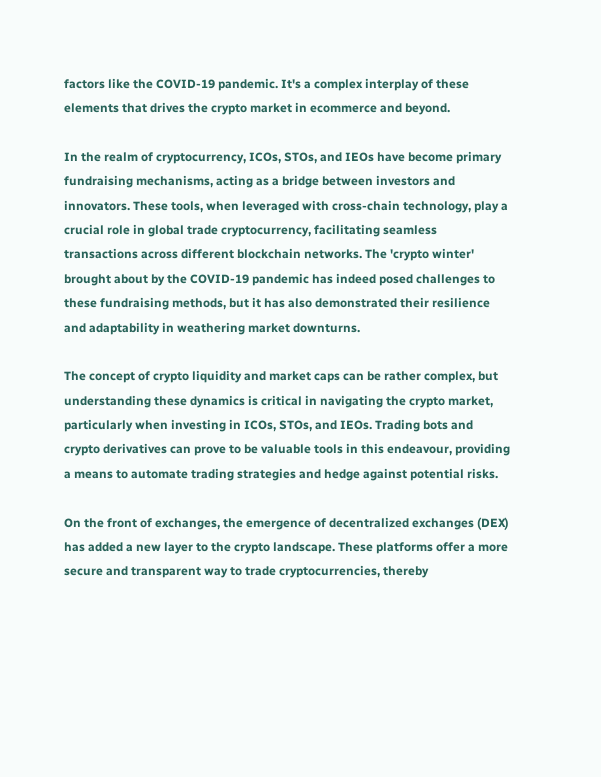factors like the COVID-19 pandemic. It's a complex interplay of these elements that drives the crypto market in ecommerce and beyond.

In the realm of cryptocurrency, ICOs, STOs, and IEOs have become primary fundraising mechanisms, acting as a bridge between investors and innovators. These tools, when leveraged with cross-chain technology, play a crucial role in global trade cryptocurrency, facilitating seamless transactions across different blockchain networks. The 'crypto winter' brought about by the COVID-19 pandemic has indeed posed challenges to these fundraising methods, but it has also demonstrated their resilience and adaptability in weathering market downturns.

The concept of crypto liquidity and market caps can be rather complex, but understanding these dynamics is critical in navigating the crypto market, particularly when investing in ICOs, STOs, and IEOs. Trading bots and crypto derivatives can prove to be valuable tools in this endeavour, providing a means to automate trading strategies and hedge against potential risks.

On the front of exchanges, the emergence of decentralized exchanges (DEX) has added a new layer to the crypto landscape. These platforms offer a more secure and transparent way to trade cryptocurrencies, thereby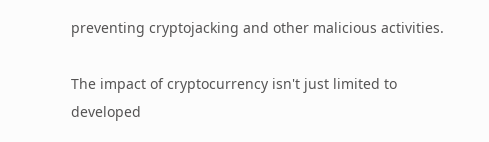preventing cryptojacking and other malicious activities.

The impact of cryptocurrency isn't just limited to developed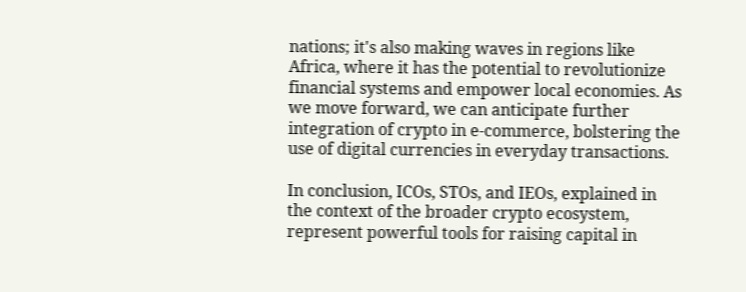nations; it's also making waves in regions like Africa, where it has the potential to revolutionize financial systems and empower local economies. As we move forward, we can anticipate further integration of crypto in e-commerce, bolstering the use of digital currencies in everyday transactions.

In conclusion, ICOs, STOs, and IEOs, explained in the context of the broader crypto ecosystem, represent powerful tools for raising capital in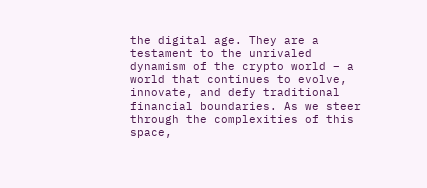the digital age. They are a testament to the unrivaled dynamism of the crypto world – a world that continues to evolve, innovate, and defy traditional financial boundaries. As we steer through the complexities of this space,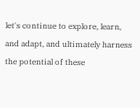let's continue to explore, learn, and adapt, and ultimately harness the potential of these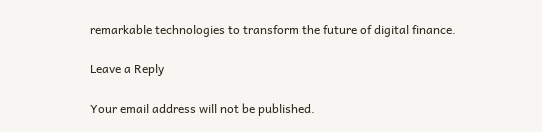remarkable technologies to transform the future of digital finance.

Leave a Reply

Your email address will not be published.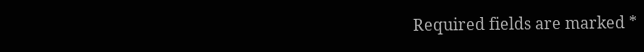Required fields are marked *